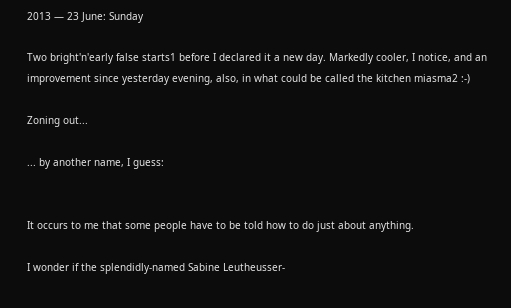2013 — 23 June: Sunday

Two bright'n'early false starts1 before I declared it a new day. Markedly cooler, I notice, and an improvement since yesterday evening, also, in what could be called the kitchen miasma2 :-)

Zoning out...

... by another name, I guess:


It occurs to me that some people have to be told how to do just about anything.

I wonder if the splendidly-named Sabine Leutheusser-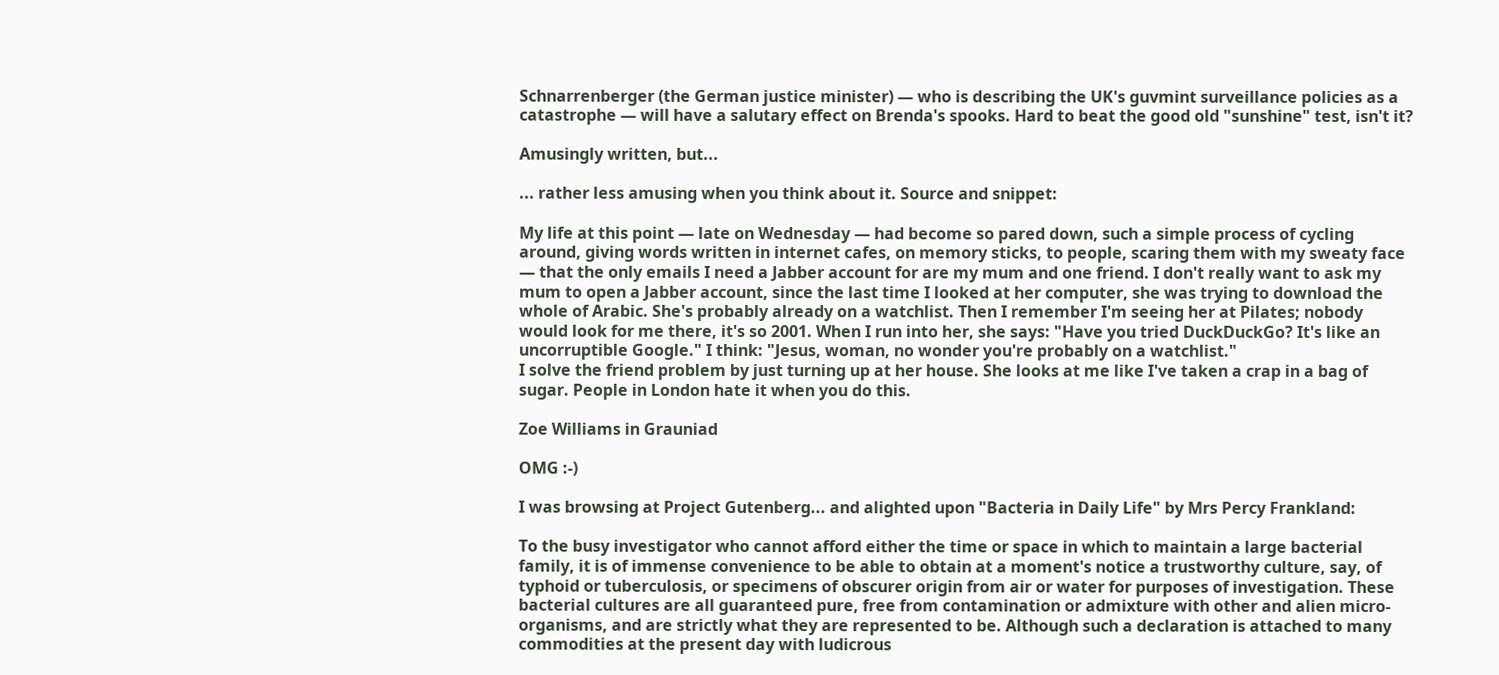Schnarrenberger (the German justice minister) — who is describing the UK's guvmint surveillance policies as a catastrophe — will have a salutary effect on Brenda's spooks. Hard to beat the good old "sunshine" test, isn't it?

Amusingly written, but...

... rather less amusing when you think about it. Source and snippet:

My life at this point — late on Wednesday — had become so pared down, such a simple process of cycling around, giving words written in internet cafes, on memory sticks, to people, scaring them with my sweaty face — that the only emails I need a Jabber account for are my mum and one friend. I don't really want to ask my mum to open a Jabber account, since the last time I looked at her computer, she was trying to download the whole of Arabic. She's probably already on a watchlist. Then I remember I'm seeing her at Pilates; nobody would look for me there, it's so 2001. When I run into her, she says: "Have you tried DuckDuckGo? It's like an uncorruptible Google." I think: "Jesus, woman, no wonder you're probably on a watchlist."
I solve the friend problem by just turning up at her house. She looks at me like I've taken a crap in a bag of sugar. People in London hate it when you do this.

Zoe Williams in Grauniad

OMG :-)

I was browsing at Project Gutenberg... and alighted upon "Bacteria in Daily Life" by Mrs Percy Frankland:

To the busy investigator who cannot afford either the time or space in which to maintain a large bacterial family, it is of immense convenience to be able to obtain at a moment's notice a trustworthy culture, say, of typhoid or tuberculosis, or specimens of obscurer origin from air or water for purposes of investigation. These bacterial cultures are all guaranteed pure, free from contamination or admixture with other and alien micro-organisms, and are strictly what they are represented to be. Although such a declaration is attached to many commodities at the present day with ludicrous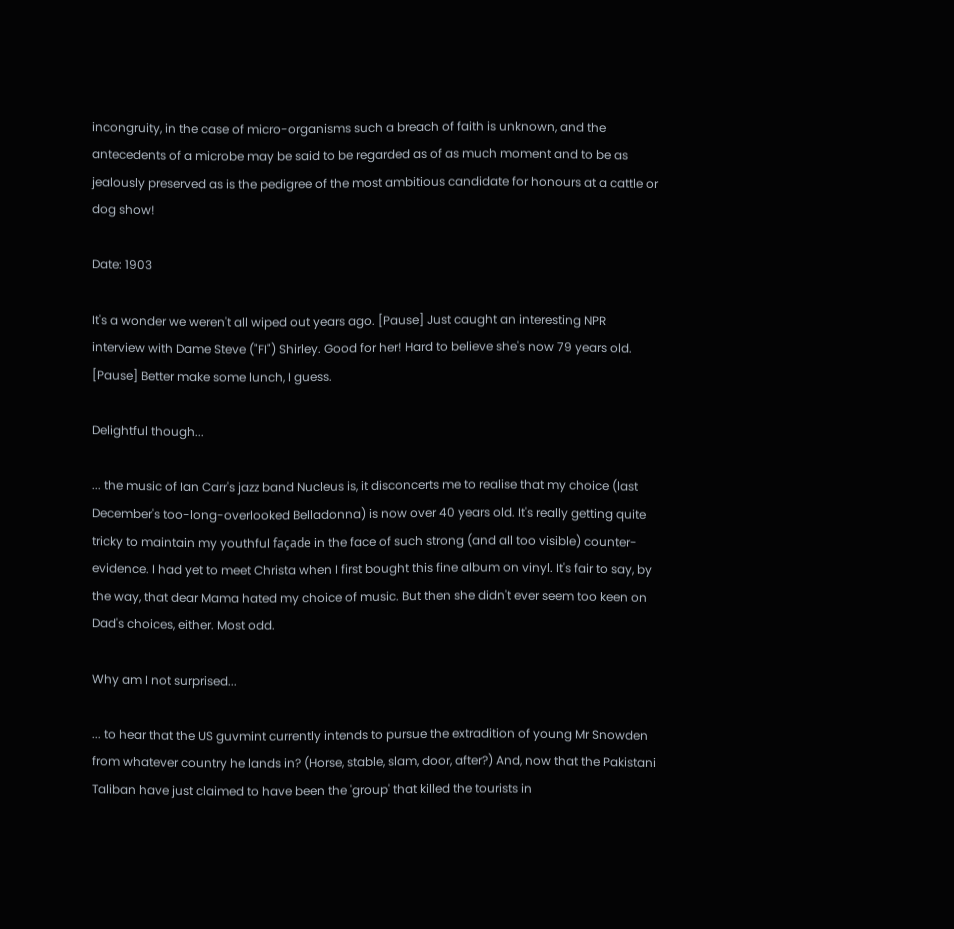incongruity, in the case of micro-organisms such a breach of faith is unknown, and the antecedents of a microbe may be said to be regarded as of as much moment and to be as jealously preserved as is the pedigree of the most ambitious candidate for honours at a cattle or dog show!

Date: 1903

It's a wonder we weren't all wiped out years ago. [Pause] Just caught an interesting NPR interview with Dame Steve ("FI") Shirley. Good for her! Hard to believe she's now 79 years old. [Pause] Better make some lunch, I guess.

Delightful though...

... the music of Ian Carr's jazz band Nucleus is, it disconcerts me to realise that my choice (last December's too-long-overlooked Belladonna) is now over 40 years old. It's really getting quite tricky to maintain my youthful façade in the face of such strong (and all too visible) counter-evidence. I had yet to meet Christa when I first bought this fine album on vinyl. It's fair to say, by the way, that dear Mama hated my choice of music. But then she didn't ever seem too keen on Dad's choices, either. Most odd.

Why am I not surprised...

... to hear that the US guvmint currently intends to pursue the extradition of young Mr Snowden from whatever country he lands in? (Horse, stable, slam, door, after?) And, now that the Pakistani Taliban have just claimed to have been the 'group' that killed the tourists in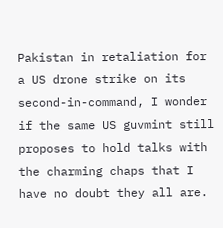Pakistan in retaliation for a US drone strike on its second-in-command, I wonder if the same US guvmint still proposes to hold talks with the charming chaps that I have no doubt they all are.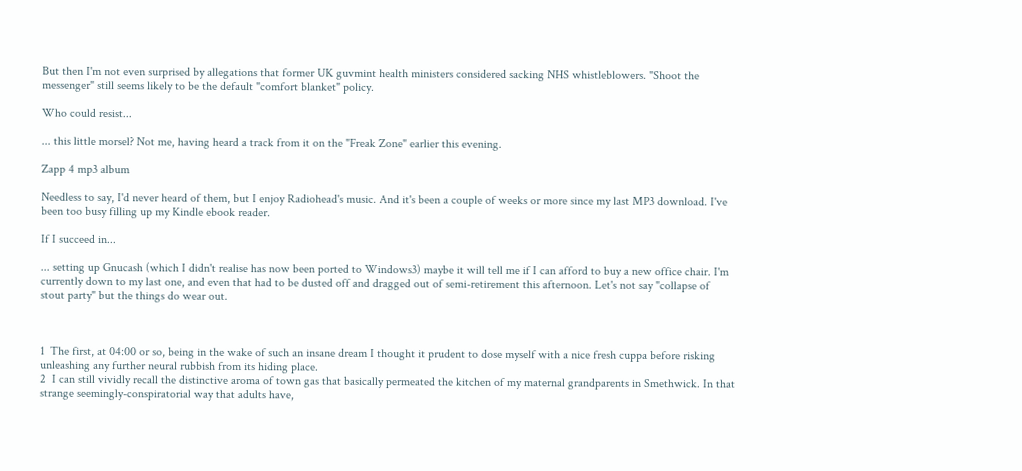But then I'm not even surprised by allegations that former UK guvmint health ministers considered sacking NHS whistleblowers. "Shoot the messenger" still seems likely to be the default "comfort blanket" policy.

Who could resist...

... this little morsel? Not me, having heard a track from it on the "Freak Zone" earlier this evening.

Zapp 4 mp3 album

Needless to say, I'd never heard of them, but I enjoy Radiohead's music. And it's been a couple of weeks or more since my last MP3 download. I've been too busy filling up my Kindle ebook reader.

If I succeed in...

... setting up Gnucash (which I didn't realise has now been ported to Windows3) maybe it will tell me if I can afford to buy a new office chair. I'm currently down to my last one, and even that had to be dusted off and dragged out of semi-retirement this afternoon. Let's not say "collapse of stout party" but the things do wear out.



1  The first, at 04:00 or so, being in the wake of such an insane dream I thought it prudent to dose myself with a nice fresh cuppa before risking unleashing any further neural rubbish from its hiding place.
2  I can still vividly recall the distinctive aroma of town gas that basically permeated the kitchen of my maternal grandparents in Smethwick. In that strange seemingly-conspiratorial way that adults have,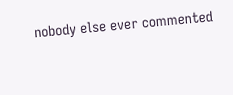nobody else ever commented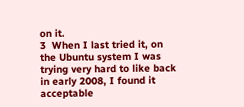on it.
3  When I last tried it, on the Ubuntu system I was trying very hard to like back in early 2008, I found it acceptable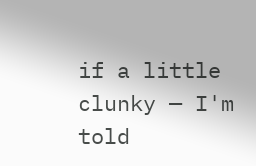if a little clunky — I'm told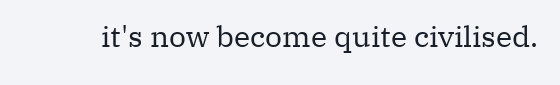it's now become quite civilised.